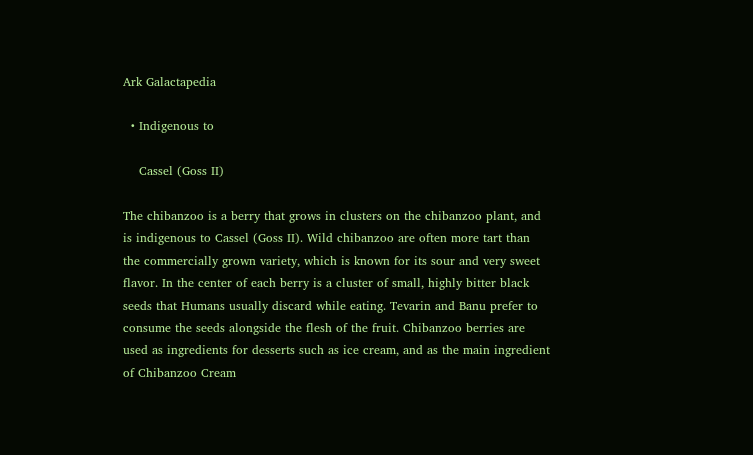Ark Galactapedia

  • Indigenous to

    Cassel (Goss II)

The chibanzoo is a berry that grows in clusters on the chibanzoo plant, and is indigenous to Cassel (Goss II). Wild chibanzoo are often more tart than the commercially grown variety, which is known for its sour and very sweet flavor. In the center of each berry is a cluster of small, highly bitter black seeds that Humans usually discard while eating. Tevarin and Banu prefer to consume the seeds alongside the flesh of the fruit. Chibanzoo berries are used as ingredients for desserts such as ice cream, and as the main ingredient of Chibanzoo Cream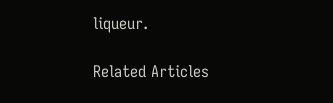liqueur.

Related Articles